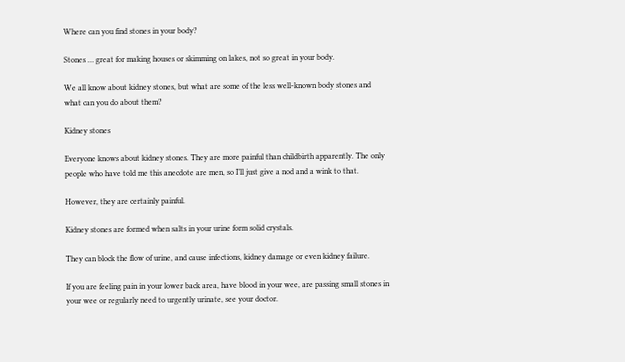Where can you find stones in your body?

Stones … great for making houses or skimming on lakes, not so great in your body.

We all know about kidney stones, but what are some of the less well-known body stones and what can you do about them?

Kidney stones

Everyone knows about kidney stones. They are more painful than childbirth apparently. The only people who have told me this anecdote are men, so I’ll just give a nod and a wink to that.

However, they are certainly painful.

Kidney stones are formed when salts in your urine form solid crystals.

They can block the flow of urine, and cause infections, kidney damage or even kidney failure.

If you are feeling pain in your lower back area, have blood in your wee, are passing small stones in your wee or regularly need to urgently urinate, see your doctor.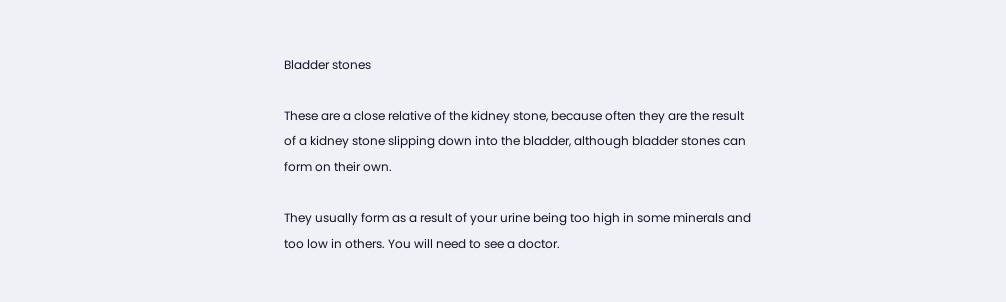Bladder stones

These are a close relative of the kidney stone, because often they are the result of a kidney stone slipping down into the bladder, although bladder stones can form on their own.

They usually form as a result of your urine being too high in some minerals and too low in others. You will need to see a doctor.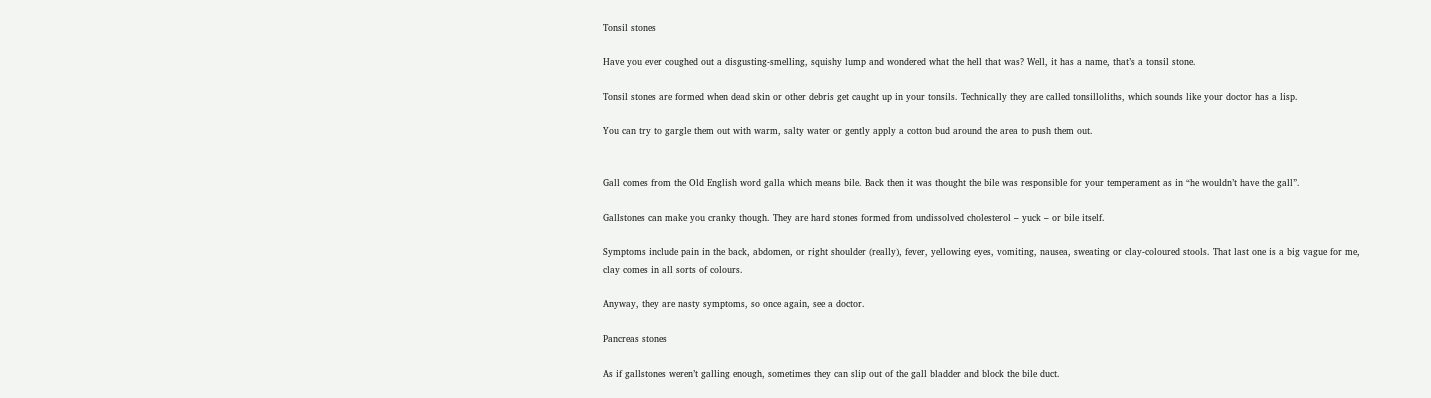Tonsil stones

Have you ever coughed out a disgusting-smelling, squishy lump and wondered what the hell that was? Well, it has a name, that’s a tonsil stone.

Tonsil stones are formed when dead skin or other debris get caught up in your tonsils. Technically they are called tonsilloliths, which sounds like your doctor has a lisp.

You can try to gargle them out with warm, salty water or gently apply a cotton bud around the area to push them out.


Gall comes from the Old English word galla which means bile. Back then it was thought the bile was responsible for your temperament as in “he wouldn’t have the gall”.

Gallstones can make you cranky though. They are hard stones formed from undissolved cholesterol – yuck – or bile itself.

Symptoms include pain in the back, abdomen, or right shoulder (really), fever, yellowing eyes, vomiting, nausea, sweating or clay-coloured stools. That last one is a big vague for me, clay comes in all sorts of colours.

Anyway, they are nasty symptoms, so once again, see a doctor.

Pancreas stones

As if gallstones weren’t galling enough, sometimes they can slip out of the gall bladder and block the bile duct.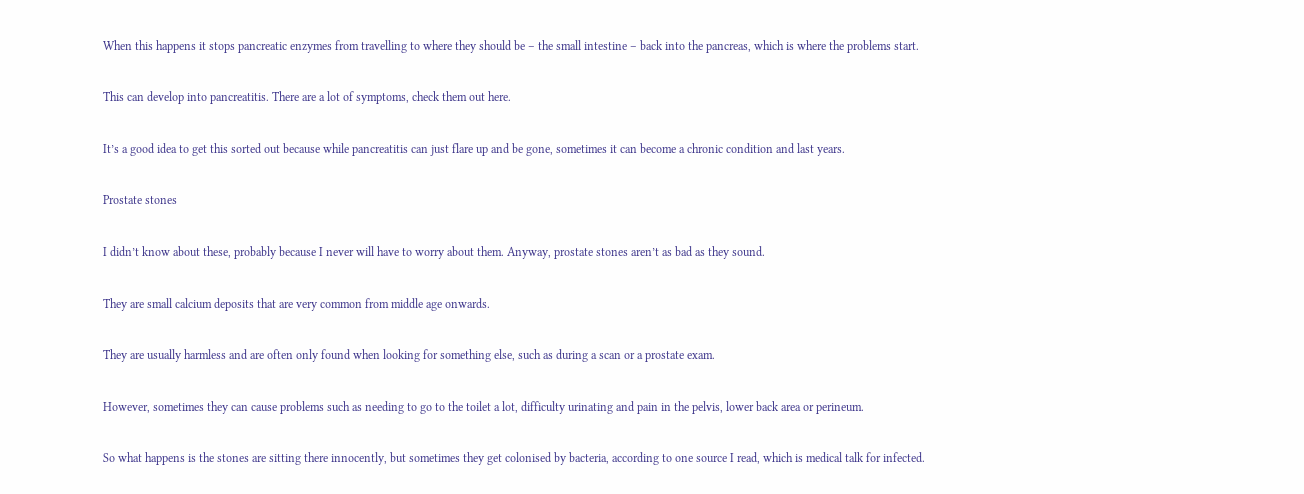When this happens it stops pancreatic enzymes from travelling to where they should be – the small intestine – back into the pancreas, which is where the problems start.

This can develop into pancreatitis. There are a lot of symptoms, check them out here.

It’s a good idea to get this sorted out because while pancreatitis can just flare up and be gone, sometimes it can become a chronic condition and last years.

Prostate stones

I didn’t know about these, probably because I never will have to worry about them. Anyway, prostate stones aren’t as bad as they sound.

They are small calcium deposits that are very common from middle age onwards.

They are usually harmless and are often only found when looking for something else, such as during a scan or a prostate exam.

However, sometimes they can cause problems such as needing to go to the toilet a lot, difficulty urinating and pain in the pelvis, lower back area or perineum.

So what happens is the stones are sitting there innocently, but sometimes they get colonised by bacteria, according to one source I read, which is medical talk for infected.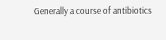Generally a course of antibiotics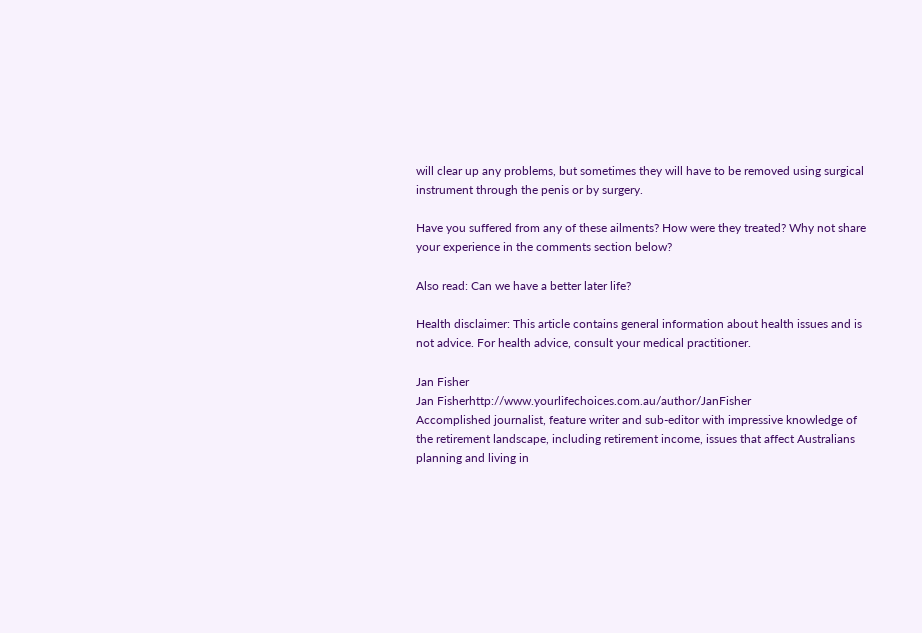will clear up any problems, but sometimes they will have to be removed using surgical instrument through the penis or by surgery.

Have you suffered from any of these ailments? How were they treated? Why not share your experience in the comments section below?

Also read: Can we have a better later life?

Health disclaimer: This article contains general information about health issues and is not advice. For health advice, consult your medical practitioner.

Jan Fisher
Jan Fisherhttp://www.yourlifechoices.com.au/author/JanFisher
Accomplished journalist, feature writer and sub-editor with impressive knowledge of the retirement landscape, including retirement income, issues that affect Australians planning and living in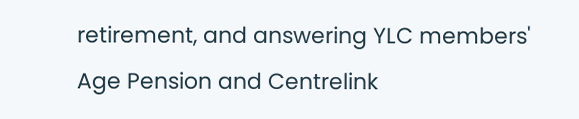retirement, and answering YLC members' Age Pension and Centrelink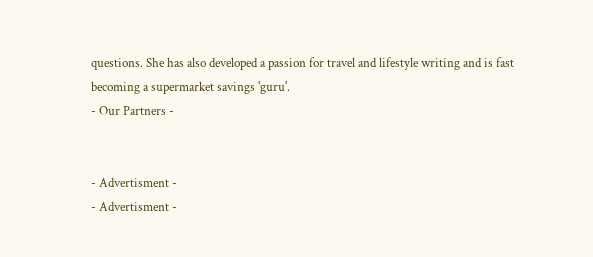questions. She has also developed a passion for travel and lifestyle writing and is fast becoming a supermarket savings 'guru'.
- Our Partners -


- Advertisment -
- Advertisment -